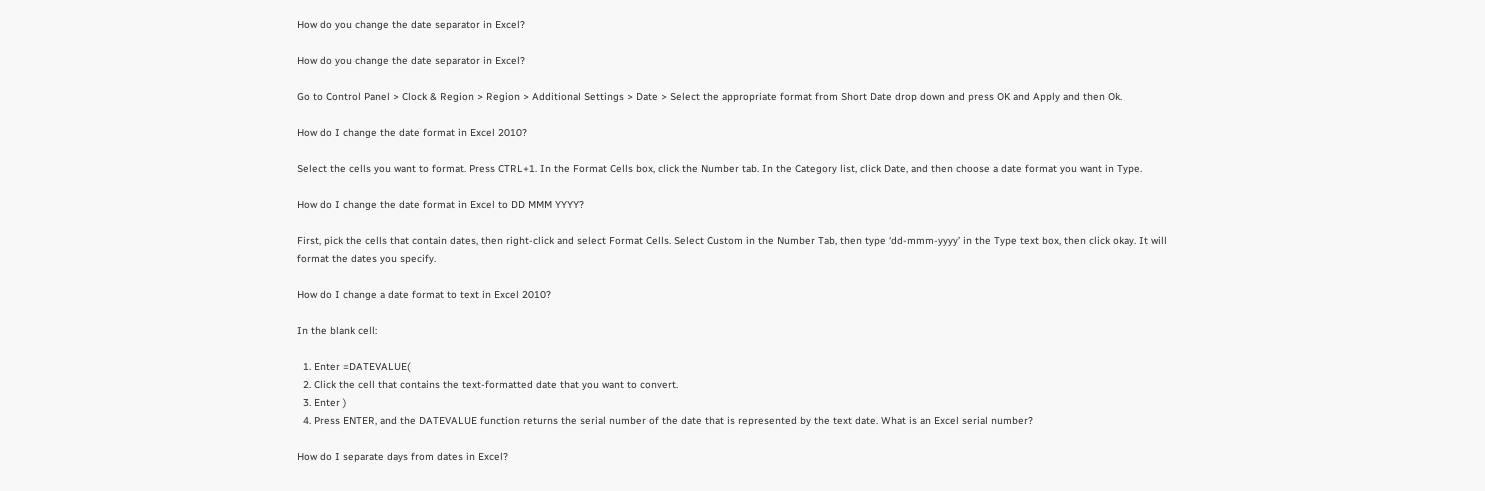How do you change the date separator in Excel?

How do you change the date separator in Excel?

Go to Control Panel > Clock & Region > Region > Additional Settings > Date > Select the appropriate format from Short Date drop down and press OK and Apply and then Ok.

How do I change the date format in Excel 2010?

Select the cells you want to format. Press CTRL+1. In the Format Cells box, click the Number tab. In the Category list, click Date, and then choose a date format you want in Type.

How do I change the date format in Excel to DD MMM YYYY?

First, pick the cells that contain dates, then right-click and select Format Cells. Select Custom in the Number Tab, then type ‘dd-mmm-yyyy’ in the Type text box, then click okay. It will format the dates you specify.

How do I change a date format to text in Excel 2010?

In the blank cell:

  1. Enter =DATEVALUE(
  2. Click the cell that contains the text-formatted date that you want to convert.
  3. Enter )
  4. Press ENTER, and the DATEVALUE function returns the serial number of the date that is represented by the text date. What is an Excel serial number?

How do I separate days from dates in Excel?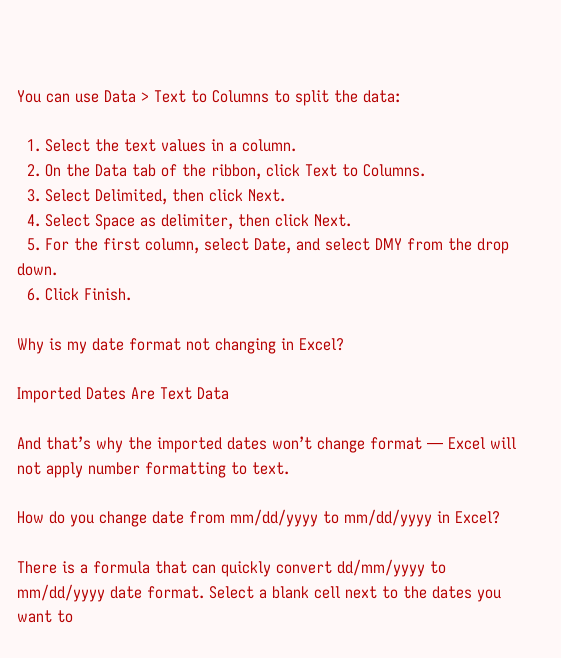You can use Data > Text to Columns to split the data:

  1. Select the text values in a column.
  2. On the Data tab of the ribbon, click Text to Columns.
  3. Select Delimited, then click Next.
  4. Select Space as delimiter, then click Next.
  5. For the first column, select Date, and select DMY from the drop down.
  6. Click Finish.

Why is my date format not changing in Excel?

Imported Dates Are Text Data

And that’s why the imported dates won’t change format — Excel will not apply number formatting to text.

How do you change date from mm/dd/yyyy to mm/dd/yyyy in Excel?

There is a formula that can quickly convert dd/mm/yyyy to mm/dd/yyyy date format. Select a blank cell next to the dates you want to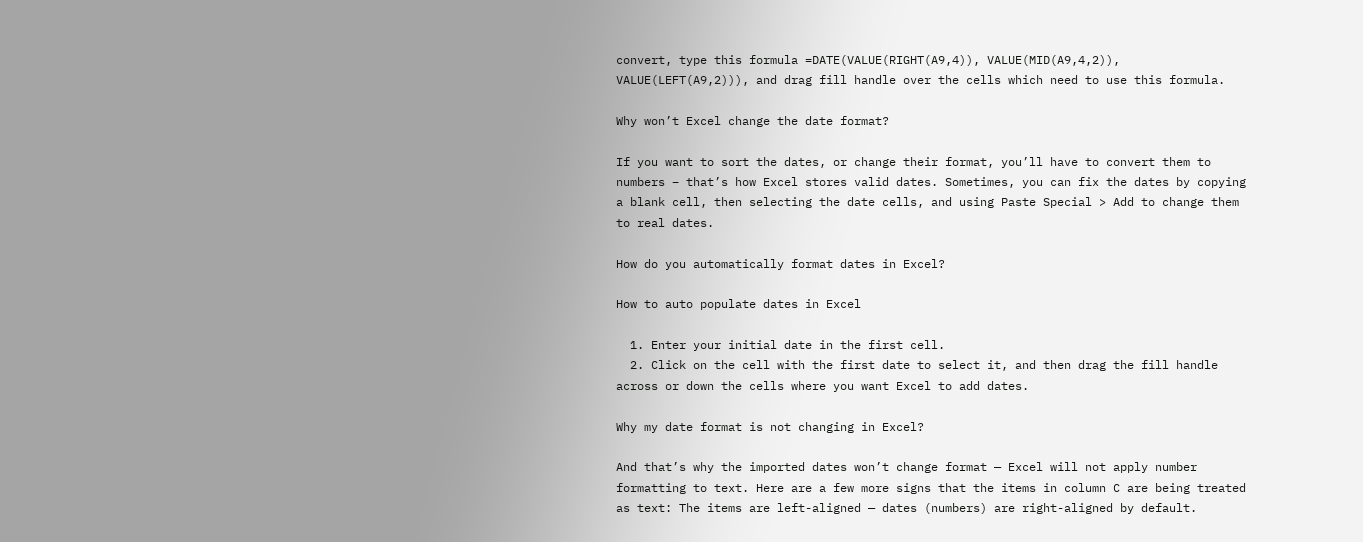convert, type this formula =DATE(VALUE(RIGHT(A9,4)), VALUE(MID(A9,4,2)), VALUE(LEFT(A9,2))), and drag fill handle over the cells which need to use this formula.

Why won’t Excel change the date format?

If you want to sort the dates, or change their format, you’ll have to convert them to numbers – that’s how Excel stores valid dates. Sometimes, you can fix the dates by copying a blank cell, then selecting the date cells, and using Paste Special > Add to change them to real dates.

How do you automatically format dates in Excel?

How to auto populate dates in Excel

  1. Enter your initial date in the first cell.
  2. Click on the cell with the first date to select it, and then drag the fill handle across or down the cells where you want Excel to add dates.

Why my date format is not changing in Excel?

And that’s why the imported dates won’t change format — Excel will not apply number formatting to text. Here are a few more signs that the items in column C are being treated as text: The items are left-aligned — dates (numbers) are right-aligned by default.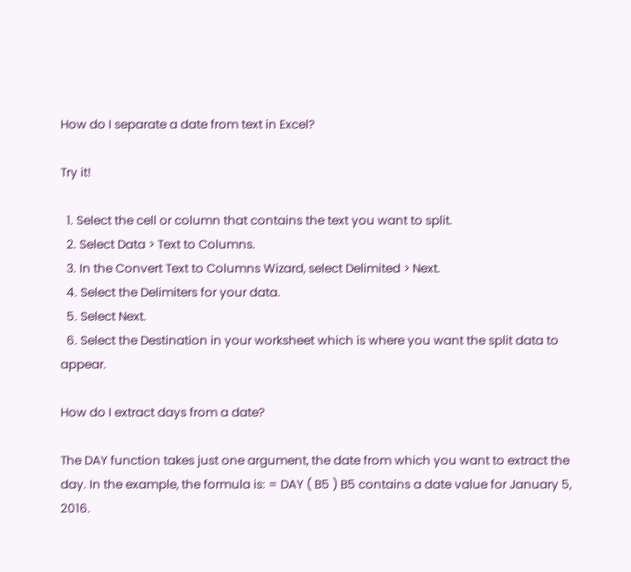How do I separate a date from text in Excel?

Try it!

  1. Select the cell or column that contains the text you want to split.
  2. Select Data > Text to Columns.
  3. In the Convert Text to Columns Wizard, select Delimited > Next.
  4. Select the Delimiters for your data.
  5. Select Next.
  6. Select the Destination in your worksheet which is where you want the split data to appear.

How do I extract days from a date?

The DAY function takes just one argument, the date from which you want to extract the day. In the example, the formula is: = DAY ( B5 ) B5 contains a date value for January 5, 2016.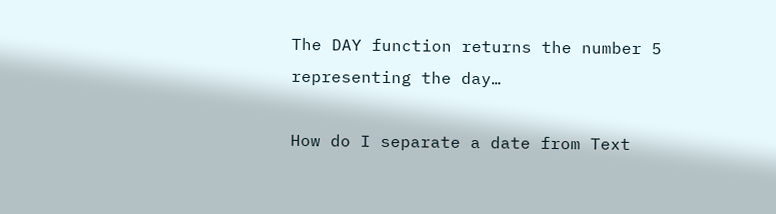The DAY function returns the number 5 representing the day…

How do I separate a date from Text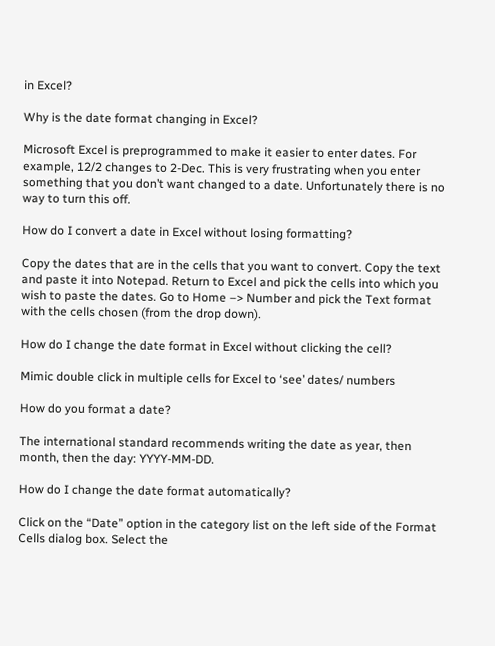in Excel?

Why is the date format changing in Excel?

Microsoft Excel is preprogrammed to make it easier to enter dates. For example, 12/2 changes to 2-Dec. This is very frustrating when you enter something that you don’t want changed to a date. Unfortunately there is no way to turn this off.

How do I convert a date in Excel without losing formatting?

Copy the dates that are in the cells that you want to convert. Copy the text and paste it into Notepad. Return to Excel and pick the cells into which you wish to paste the dates. Go to Home –> Number and pick the Text format with the cells chosen (from the drop down).

How do I change the date format in Excel without clicking the cell?

Mimic double click in multiple cells for Excel to ‘see’ dates/ numbers

How do you format a date?

The international standard recommends writing the date as year, then month, then the day: YYYY-MM-DD.

How do I change the date format automatically?

Click on the “Date” option in the category list on the left side of the Format Cells dialog box. Select the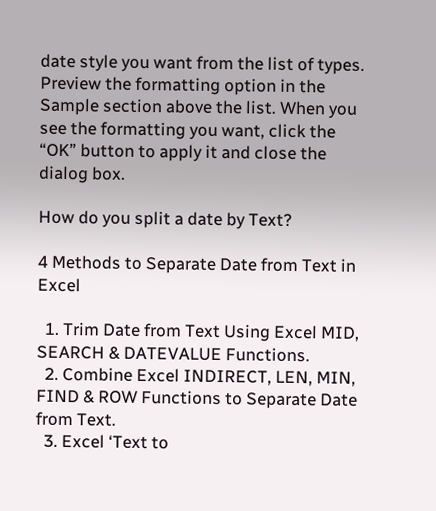date style you want from the list of types. Preview the formatting option in the Sample section above the list. When you see the formatting you want, click the “OK” button to apply it and close the dialog box.

How do you split a date by Text?

4 Methods to Separate Date from Text in Excel

  1. Trim Date from Text Using Excel MID, SEARCH & DATEVALUE Functions.
  2. Combine Excel INDIRECT, LEN, MIN, FIND & ROW Functions to Separate Date from Text.
  3. Excel ‘Text to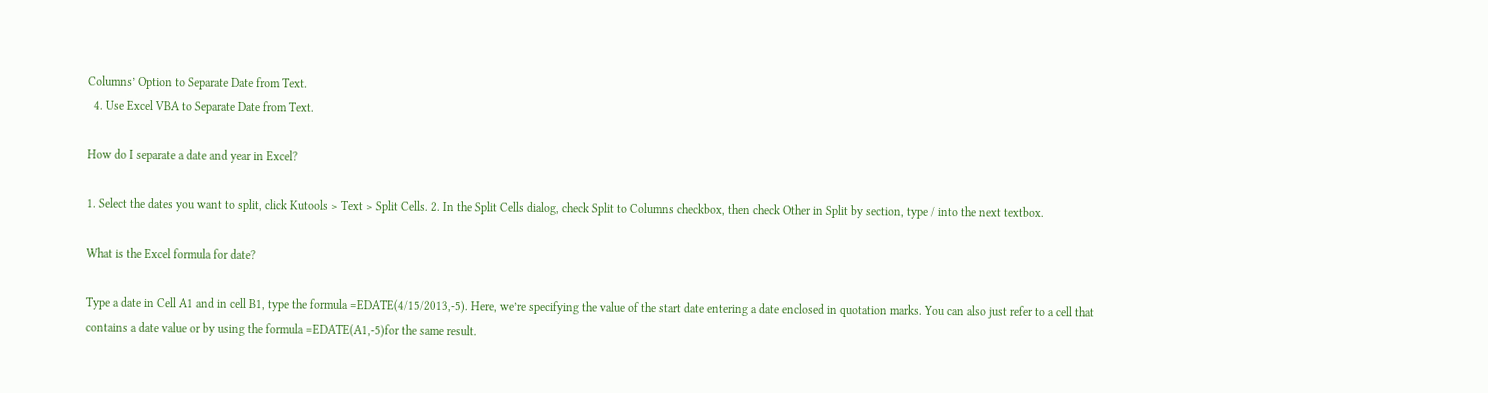Columns’ Option to Separate Date from Text.
  4. Use Excel VBA to Separate Date from Text.

How do I separate a date and year in Excel?

1. Select the dates you want to split, click Kutools > Text > Split Cells. 2. In the Split Cells dialog, check Split to Columns checkbox, then check Other in Split by section, type / into the next textbox.

What is the Excel formula for date?

Type a date in Cell A1 and in cell B1, type the formula =EDATE(4/15/2013,-5). Here, we’re specifying the value of the start date entering a date enclosed in quotation marks. You can also just refer to a cell that contains a date value or by using the formula =EDATE(A1,-5)for the same result.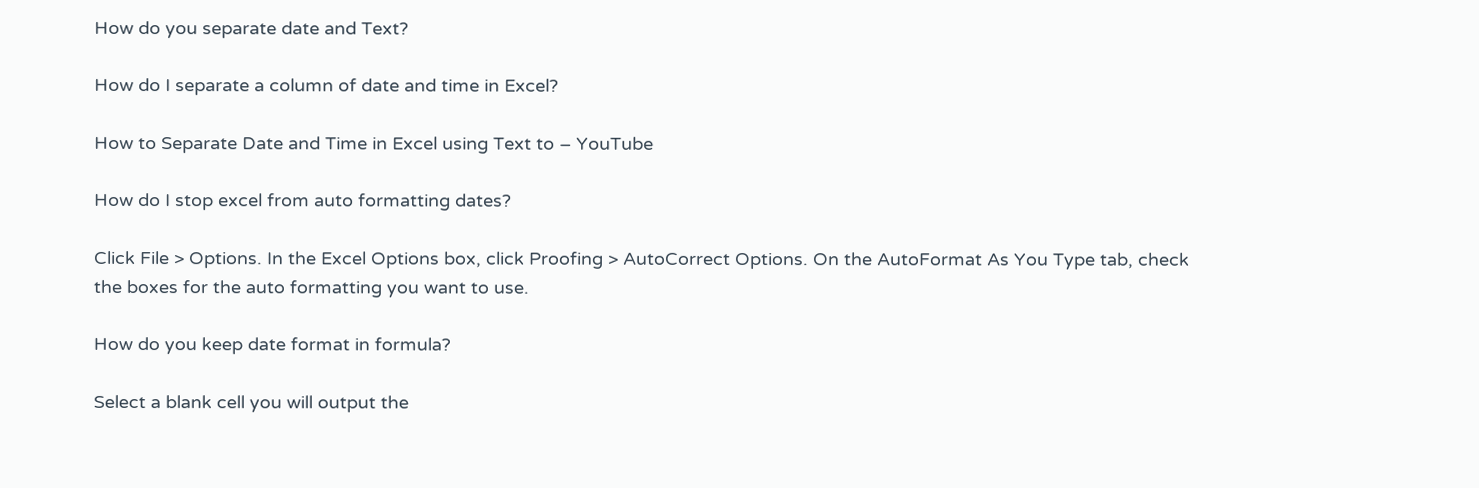How do you separate date and Text?

How do I separate a column of date and time in Excel?

How to Separate Date and Time in Excel using Text to – YouTube

How do I stop excel from auto formatting dates?

Click File > Options. In the Excel Options box, click Proofing > AutoCorrect Options. On the AutoFormat As You Type tab, check the boxes for the auto formatting you want to use.

How do you keep date format in formula?

Select a blank cell you will output the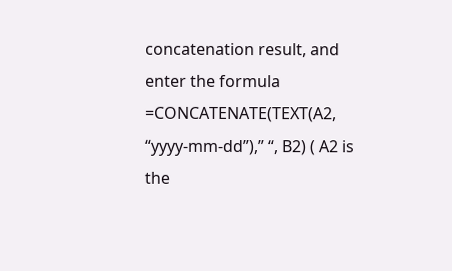concatenation result, and enter the formula =CONCATENATE(TEXT(A2, “yyyy-mm-dd”),” “, B2) ( A2 is the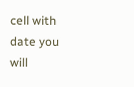cell with date you will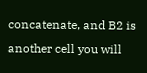concatenate, and B2 is another cell you will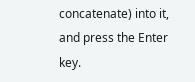concatenate) into it, and press the Enter key.